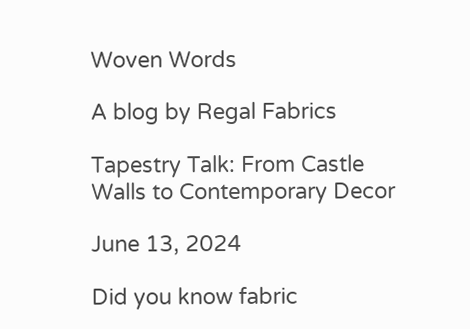Woven Words

A blog by Regal Fabrics

Tapestry Talk: From Castle Walls to Contemporary Decor

June 13, 2024

Did you know fabric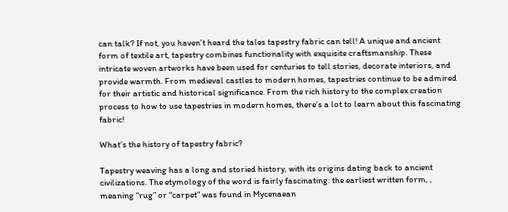can talk? If not, you haven’t heard the tales tapestry fabric can tell! A unique and ancient form of textile art, tapestry combines functionality with exquisite craftsmanship. These intricate woven artworks have been used for centuries to tell stories, decorate interiors, and provide warmth. From medieval castles to modern homes, tapestries continue to be admired for their artistic and historical significance. From the rich history to the complex creation process to how to use tapestries in modern homes, there’s a lot to learn about this fascinating fabric!

What’s the history of tapestry fabric?

Tapestry weaving has a long and storied history, with its origins dating back to ancient civilizations. The etymology of the word is fairly fascinating: the earliest written form, , meaning “rug” or “carpet” was found in Mycenaean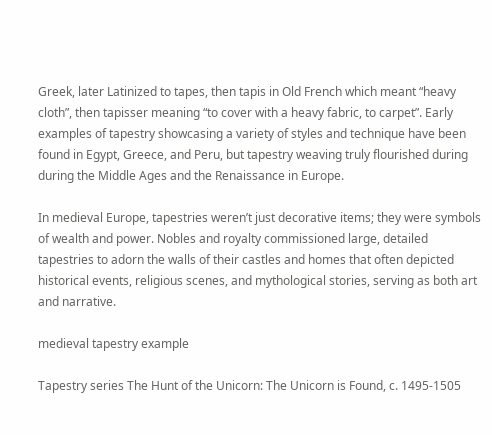Greek, later Latinized to tapes, then tapis in Old French which meant “heavy cloth”, then tapisser meaning “to cover with a heavy fabric, to carpet”. Early examples of tapestry showcasing a variety of styles and technique have been found in Egypt, Greece, and Peru, but tapestry weaving truly flourished during during the Middle Ages and the Renaissance in Europe.

In medieval Europe, tapestries weren’t just decorative items; they were symbols of wealth and power. Nobles and royalty commissioned large, detailed tapestries to adorn the walls of their castles and homes that often depicted historical events, religious scenes, and mythological stories, serving as both art and narrative.

medieval tapestry example

Tapestry series The Hunt of the Unicorn: The Unicorn is Found, c. 1495-1505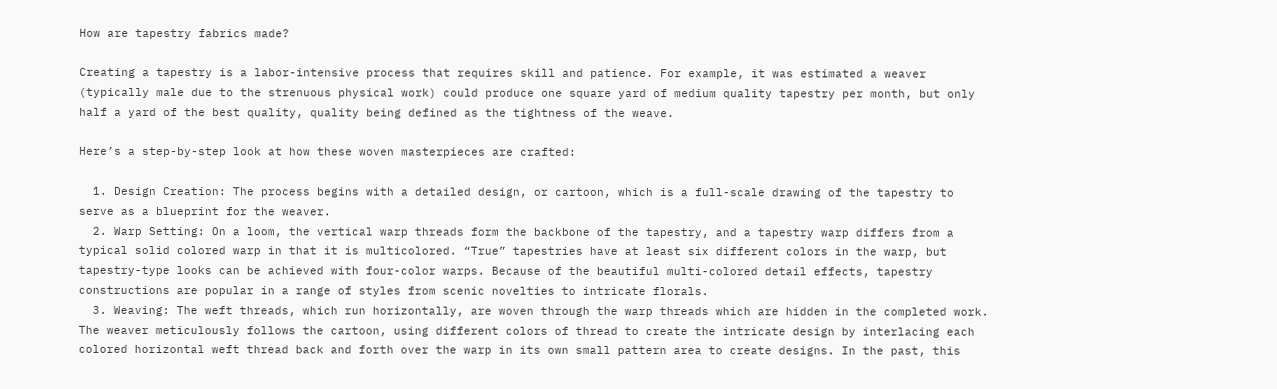How are tapestry fabrics made?

Creating a tapestry is a labor-intensive process that requires skill and patience. For example, it was estimated a weaver (typically male due to the strenuous physical work) could produce one square yard of medium quality tapestry per month, but only half a yard of the best quality, quality being defined as the tightness of the weave.

Here’s a step-by-step look at how these woven masterpieces are crafted:

  1. Design Creation: The process begins with a detailed design, or cartoon, which is a full-scale drawing of the tapestry to serve as a blueprint for the weaver.
  2. Warp Setting: On a loom, the vertical warp threads form the backbone of the tapestry, and a tapestry warp differs from a typical solid colored warp in that it is multicolored. “True” tapestries have at least six different colors in the warp, but tapestry-type looks can be achieved with four-color warps. Because of the beautiful multi-colored detail effects, tapestry constructions are popular in a range of styles from scenic novelties to intricate florals.
  3. Weaving: The weft threads, which run horizontally, are woven through the warp threads which are hidden in the completed work. The weaver meticulously follows the cartoon, using different colors of thread to create the intricate design by interlacing each colored horizontal weft thread back and forth over the warp in its own small pattern area to create designs. In the past, this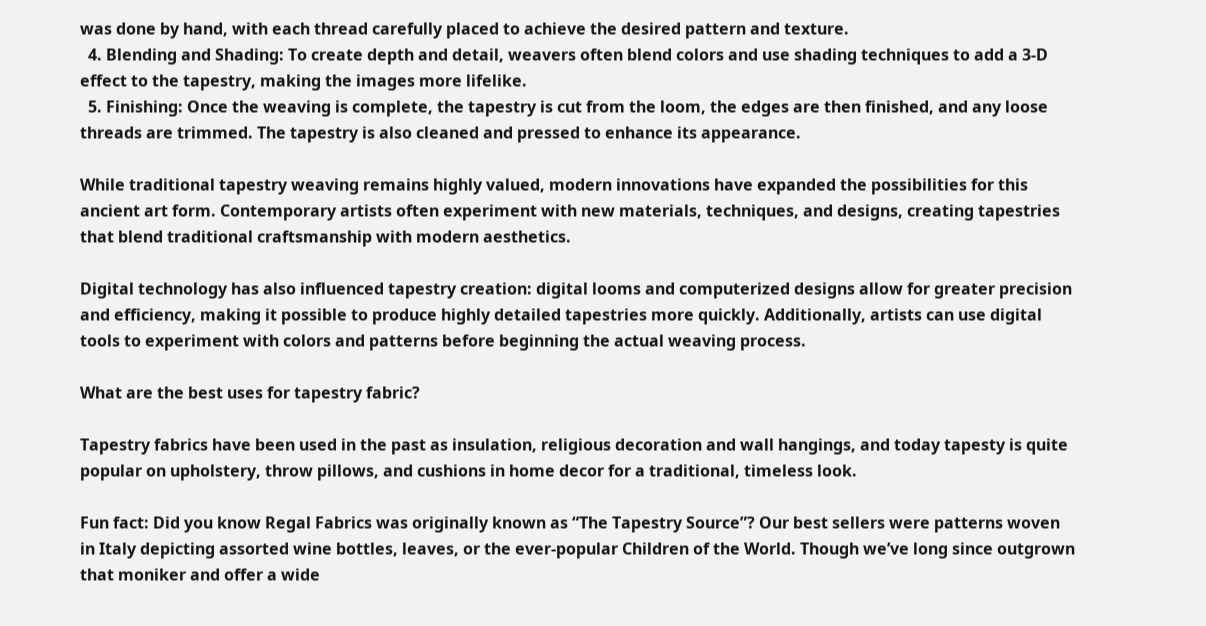was done by hand, with each thread carefully placed to achieve the desired pattern and texture.
  4. Blending and Shading: To create depth and detail, weavers often blend colors and use shading techniques to add a 3-D effect to the tapestry, making the images more lifelike.
  5. Finishing: Once the weaving is complete, the tapestry is cut from the loom, the edges are then finished, and any loose threads are trimmed. The tapestry is also cleaned and pressed to enhance its appearance.

While traditional tapestry weaving remains highly valued, modern innovations have expanded the possibilities for this ancient art form. Contemporary artists often experiment with new materials, techniques, and designs, creating tapestries that blend traditional craftsmanship with modern aesthetics.

Digital technology has also influenced tapestry creation: digital looms and computerized designs allow for greater precision and efficiency, making it possible to produce highly detailed tapestries more quickly. Additionally, artists can use digital tools to experiment with colors and patterns before beginning the actual weaving process.

What are the best uses for tapestry fabric?

Tapestry fabrics have been used in the past as insulation, religious decoration and wall hangings, and today tapesty is quite popular on upholstery, throw pillows, and cushions in home decor for a traditional, timeless look.

Fun fact: Did you know Regal Fabrics was originally known as “The Tapestry Source”? Our best sellers were patterns woven in Italy depicting assorted wine bottles, leaves, or the ever-popular Children of the World. Though we’ve long since outgrown that moniker and offer a wide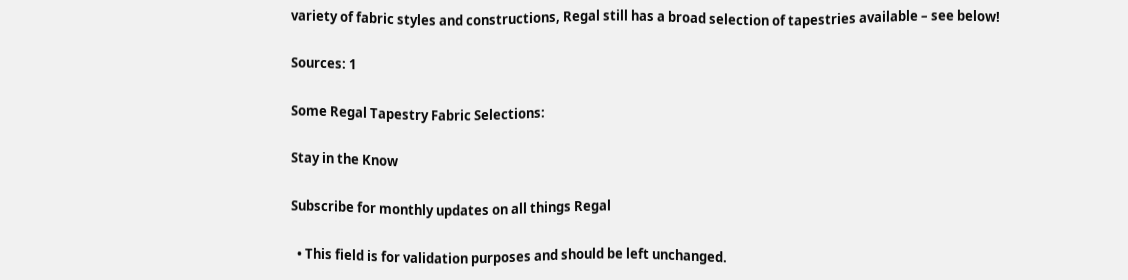variety of fabric styles and constructions, Regal still has a broad selection of tapestries available – see below!

Sources: 1

Some Regal Tapestry Fabric Selections:

Stay in the Know

Subscribe for monthly updates on all things Regal

  • This field is for validation purposes and should be left unchanged.